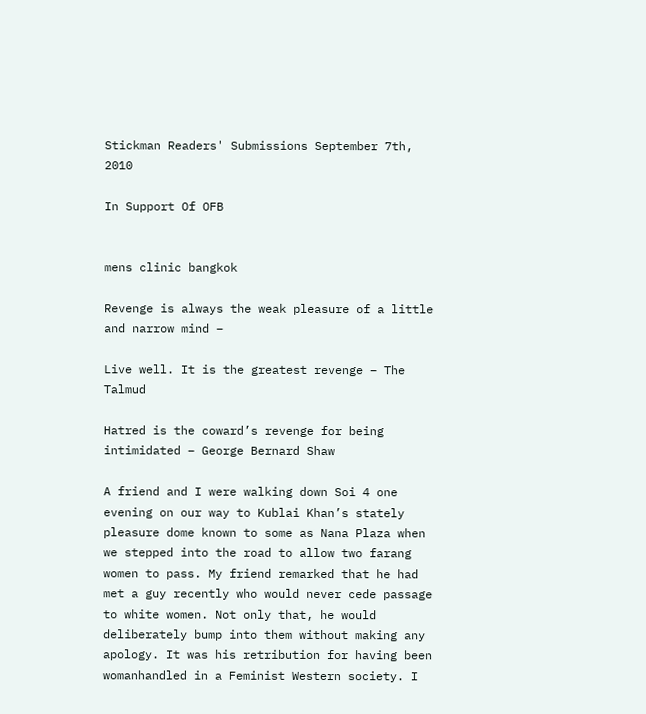Stickman Readers' Submissions September 7th, 2010

In Support Of OFB


mens clinic bangkok

Revenge is always the weak pleasure of a little and narrow mind –

Live well. It is the greatest revenge – The Talmud

Hatred is the coward’s revenge for being intimidated – George Bernard Shaw

A friend and I were walking down Soi 4 one evening on our way to Kublai Khan’s stately pleasure dome known to some as Nana Plaza when we stepped into the road to allow two farang women to pass. My friend remarked that he had met a guy recently who would never cede passage to white women. Not only that, he would deliberately bump into them without making any apology. It was his retribution for having been womanhandled in a Feminist Western society. I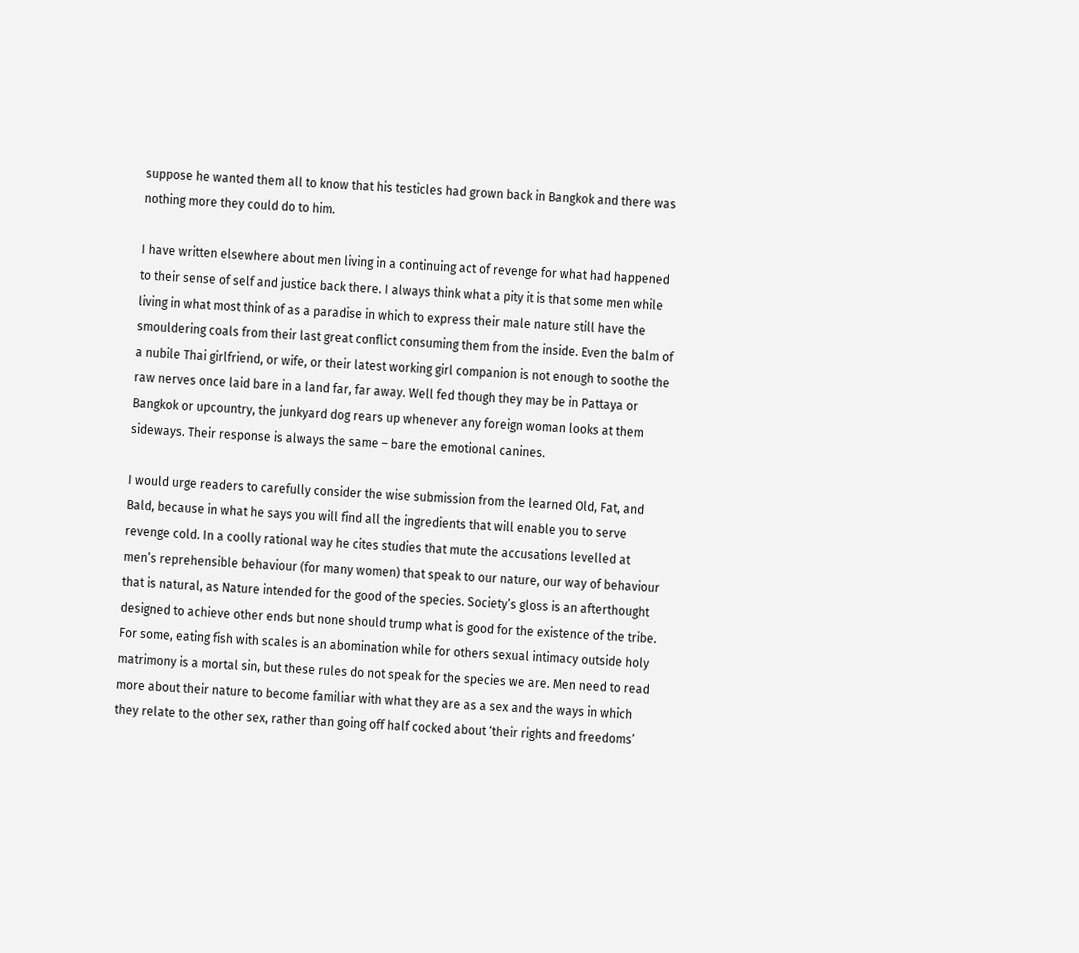suppose he wanted them all to know that his testicles had grown back in Bangkok and there was nothing more they could do to him.

I have written elsewhere about men living in a continuing act of revenge for what had happened to their sense of self and justice back there. I always think what a pity it is that some men while living in what most think of as a paradise in which to express their male nature still have the smouldering coals from their last great conflict consuming them from the inside. Even the balm of a nubile Thai girlfriend, or wife, or their latest working girl companion is not enough to soothe the raw nerves once laid bare in a land far, far away. Well fed though they may be in Pattaya or Bangkok or upcountry, the junkyard dog rears up whenever any foreign woman looks at them sideways. Their response is always the same – bare the emotional canines.

I would urge readers to carefully consider the wise submission from the learned Old, Fat, and Bald, because in what he says you will find all the ingredients that will enable you to serve revenge cold. In a coolly rational way he cites studies that mute the accusations levelled at men’s reprehensible behaviour (for many women) that speak to our nature, our way of behaviour that is natural, as Nature intended for the good of the species. Society’s gloss is an afterthought designed to achieve other ends but none should trump what is good for the existence of the tribe. For some, eating fish with scales is an abomination while for others sexual intimacy outside holy matrimony is a mortal sin, but these rules do not speak for the species we are. Men need to read more about their nature to become familiar with what they are as a sex and the ways in which they relate to the other sex, rather than going off half cocked about ‘their rights and freedoms’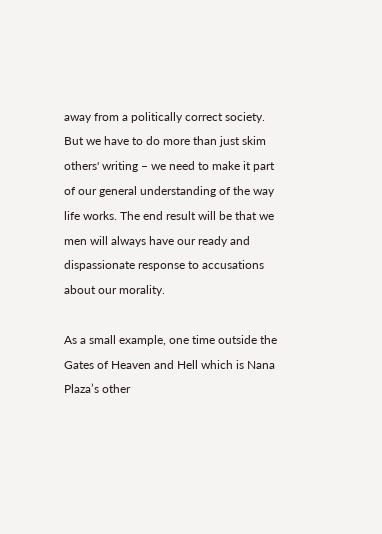away from a politically correct society. But we have to do more than just skim others' writing – we need to make it part of our general understanding of the way life works. The end result will be that we men will always have our ready and dispassionate response to accusations about our morality.

As a small example, one time outside the Gates of Heaven and Hell which is Nana Plaza’s other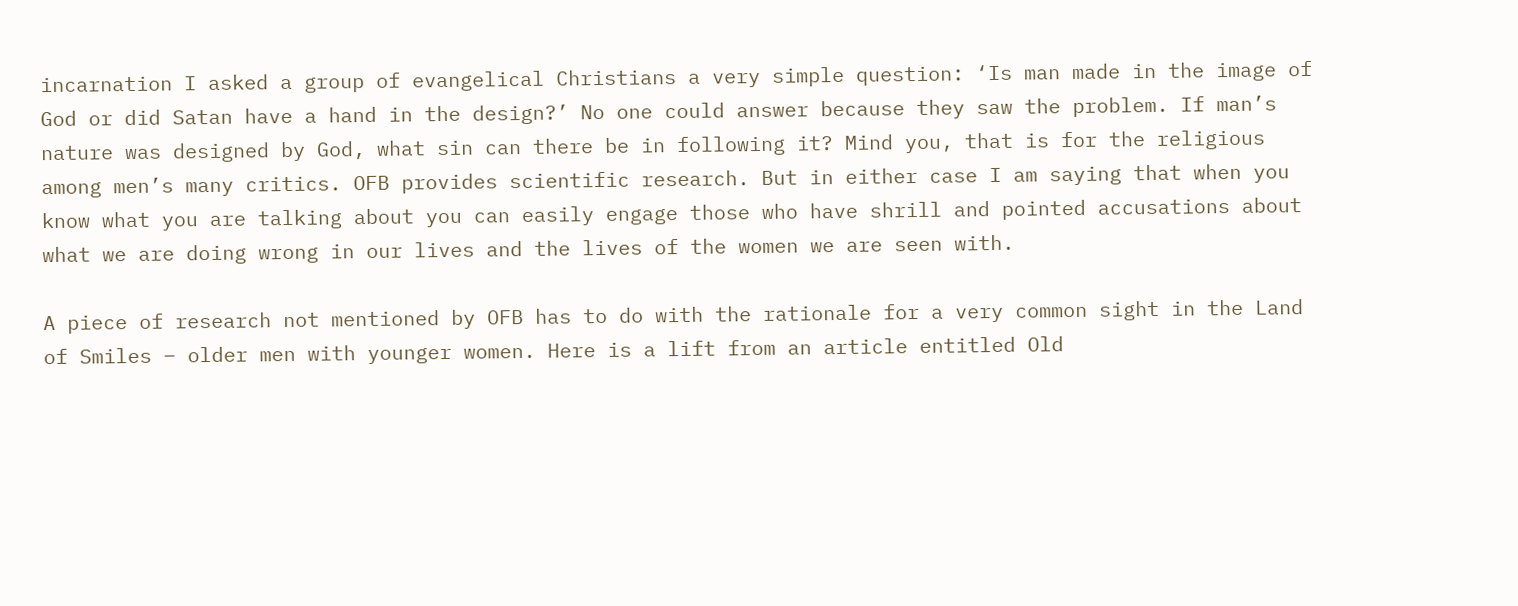incarnation I asked a group of evangelical Christians a very simple question: ‘Is man made in the image of God or did Satan have a hand in the design?’ No one could answer because they saw the problem. If man’s nature was designed by God, what sin can there be in following it? Mind you, that is for the religious among men’s many critics. OFB provides scientific research. But in either case I am saying that when you know what you are talking about you can easily engage those who have shrill and pointed accusations about what we are doing wrong in our lives and the lives of the women we are seen with.

A piece of research not mentioned by OFB has to do with the rationale for a very common sight in the Land of Smiles – older men with younger women. Here is a lift from an article entitled Old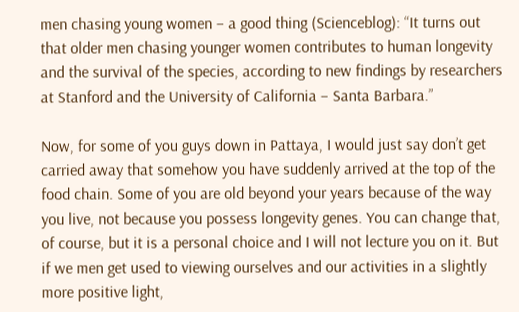men chasing young women – a good thing (Scienceblog): “It turns out that older men chasing younger women contributes to human longevity and the survival of the species, according to new findings by researchers at Stanford and the University of California – Santa Barbara.”

Now, for some of you guys down in Pattaya, I would just say don’t get carried away that somehow you have suddenly arrived at the top of the food chain. Some of you are old beyond your years because of the way you live, not because you possess longevity genes. You can change that, of course, but it is a personal choice and I will not lecture you on it. But if we men get used to viewing ourselves and our activities in a slightly more positive light,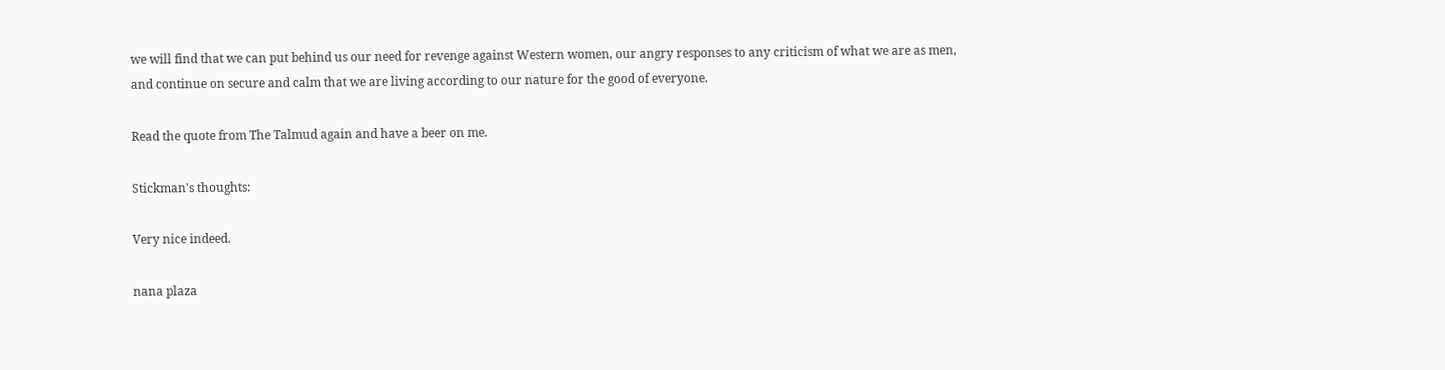we will find that we can put behind us our need for revenge against Western women, our angry responses to any criticism of what we are as men, and continue on secure and calm that we are living according to our nature for the good of everyone.

Read the quote from The Talmud again and have a beer on me.

Stickman's thoughts:

Very nice indeed.

nana plaza